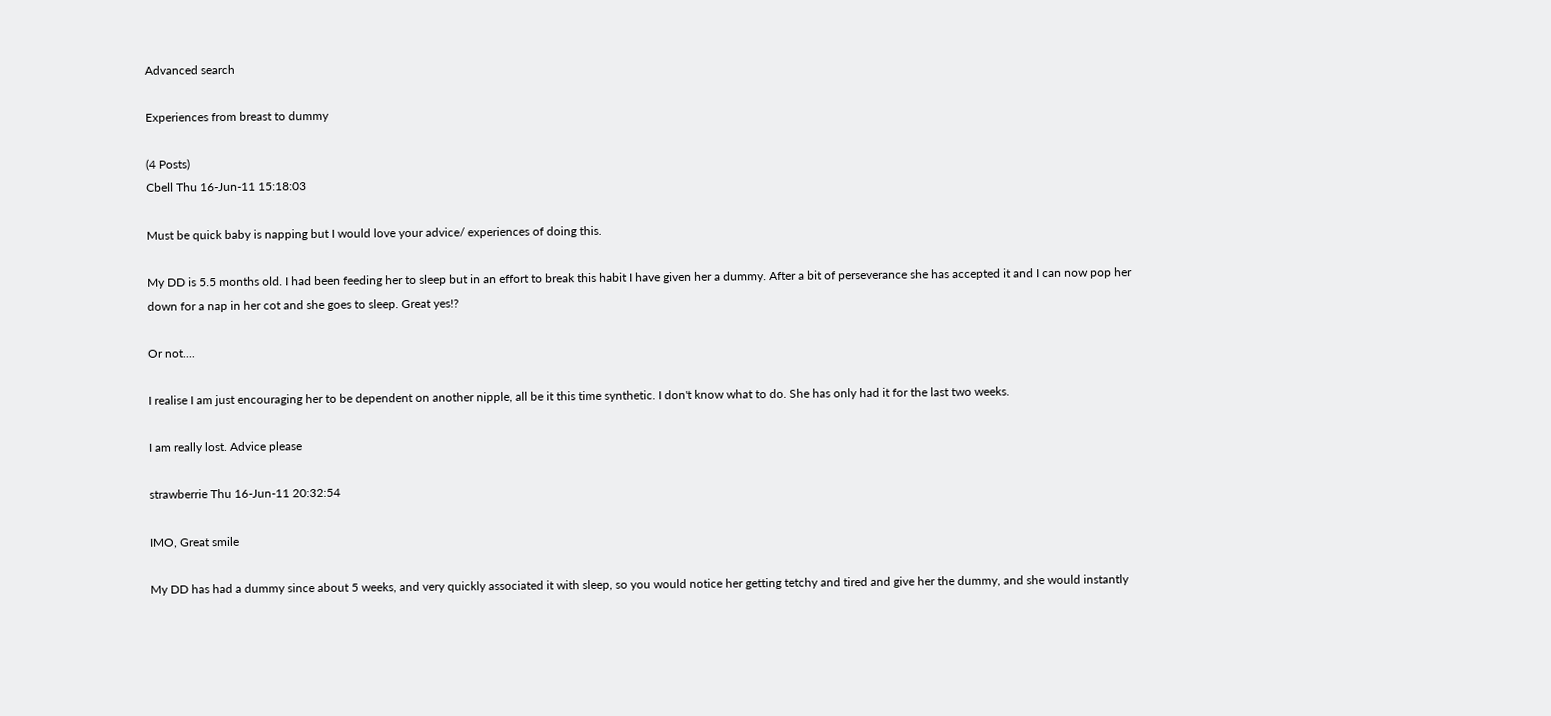Advanced search

Experiences from breast to dummy

(4 Posts)
Cbell Thu 16-Jun-11 15:18:03

Must be quick baby is napping but I would love your advice/ experiences of doing this.

My DD is 5.5 months old. I had been feeding her to sleep but in an effort to break this habit I have given her a dummy. After a bit of perseverance she has accepted it and I can now pop her down for a nap in her cot and she goes to sleep. Great yes!?

Or not....

I realise I am just encouraging her to be dependent on another nipple, all be it this time synthetic. I don't know what to do. She has only had it for the last two weeks.

I am really lost. Advice please

strawberrie Thu 16-Jun-11 20:32:54

IMO, Great smile

My DD has had a dummy since about 5 weeks, and very quickly associated it with sleep, so you would notice her getting tetchy and tired and give her the dummy, and she would instantly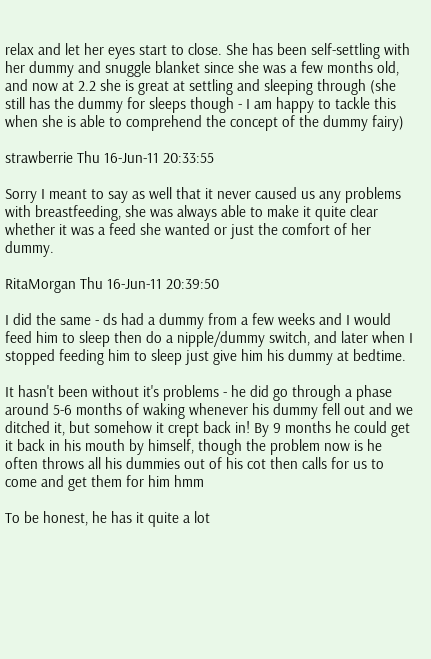relax and let her eyes start to close. She has been self-settling with her dummy and snuggle blanket since she was a few months old, and now at 2.2 she is great at settling and sleeping through (she still has the dummy for sleeps though - I am happy to tackle this when she is able to comprehend the concept of the dummy fairy)

strawberrie Thu 16-Jun-11 20:33:55

Sorry I meant to say as well that it never caused us any problems with breastfeeding, she was always able to make it quite clear whether it was a feed she wanted or just the comfort of her dummy.

RitaMorgan Thu 16-Jun-11 20:39:50

I did the same - ds had a dummy from a few weeks and I would feed him to sleep then do a nipple/dummy switch, and later when I stopped feeding him to sleep just give him his dummy at bedtime.

It hasn't been without it's problems - he did go through a phase around 5-6 months of waking whenever his dummy fell out and we ditched it, but somehow it crept back in! By 9 months he could get it back in his mouth by himself, though the problem now is he often throws all his dummies out of his cot then calls for us to come and get them for him hmm

To be honest, he has it quite a lot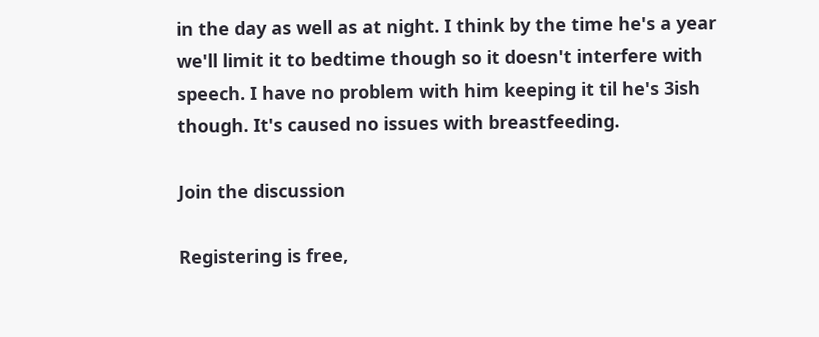in the day as well as at night. I think by the time he's a year we'll limit it to bedtime though so it doesn't interfere with speech. I have no problem with him keeping it til he's 3ish though. It's caused no issues with breastfeeding.

Join the discussion

Registering is free,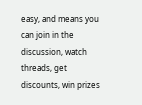easy, and means you can join in the discussion, watch threads, get discounts, win prizes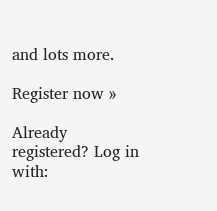and lots more.

Register now »

Already registered? Log in with: